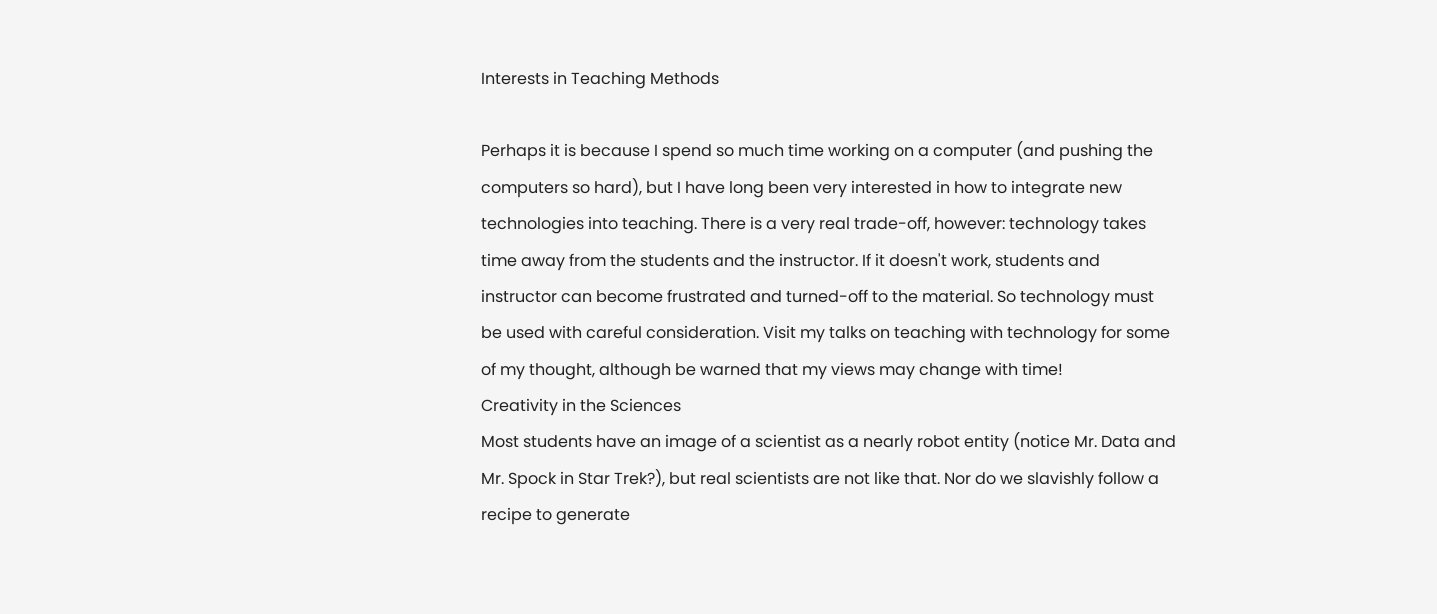Interests in Teaching Methods

Perhaps it is because I spend so much time working on a computer (and pushing the computers so hard), but I have long been very interested in how to integrate new technologies into teaching. There is a very real trade-off, however: technology takes time away from the students and the instructor. If it doesn't work, students and instructor can become frustrated and turned-off to the material. So technology must be used with careful consideration. Visit my talks on teaching with technology for some of my thought, although be warned that my views may change with time!
Creativity in the Sciences
Most students have an image of a scientist as a nearly robot entity (notice Mr. Data and Mr. Spock in Star Trek?), but real scientists are not like that. Nor do we slavishly follow a recipe to generate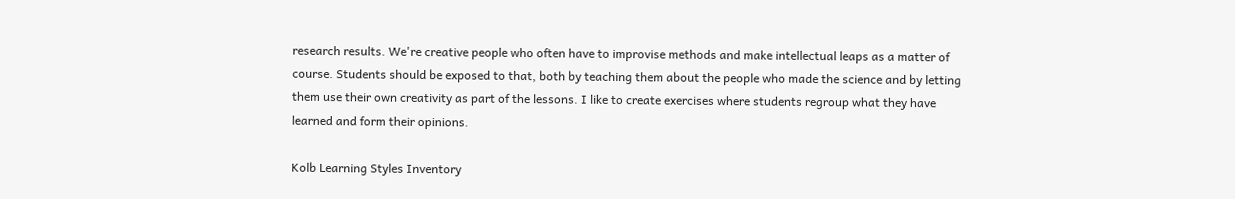research results. We're creative people who often have to improvise methods and make intellectual leaps as a matter of course. Students should be exposed to that, both by teaching them about the people who made the science and by letting them use their own creativity as part of the lessons. I like to create exercises where students regroup what they have learned and form their opinions.

Kolb Learning Styles Inventory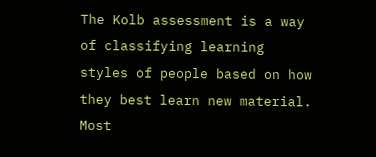The Kolb assessment is a way of classifying learning styles of people based on how they best learn new material. Most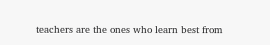teachers are the ones who learn best from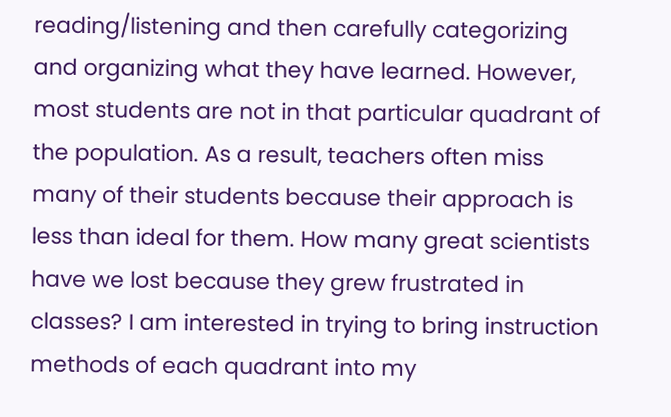reading/listening and then carefully categorizing and organizing what they have learned. However, most students are not in that particular quadrant of the population. As a result, teachers often miss many of their students because their approach is less than ideal for them. How many great scientists have we lost because they grew frustrated in classes? I am interested in trying to bring instruction methods of each quadrant into my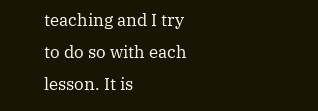teaching and I try to do so with each lesson. It is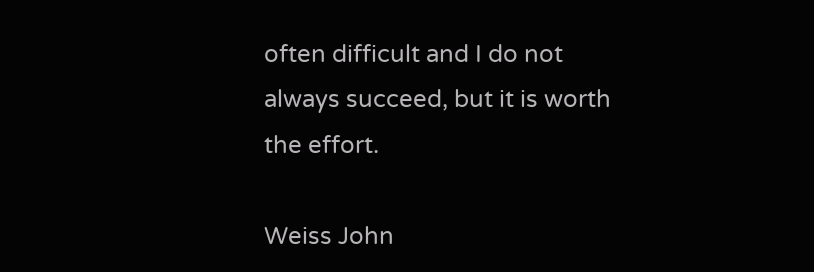often difficult and I do not always succeed, but it is worth the effort.

Weiss John